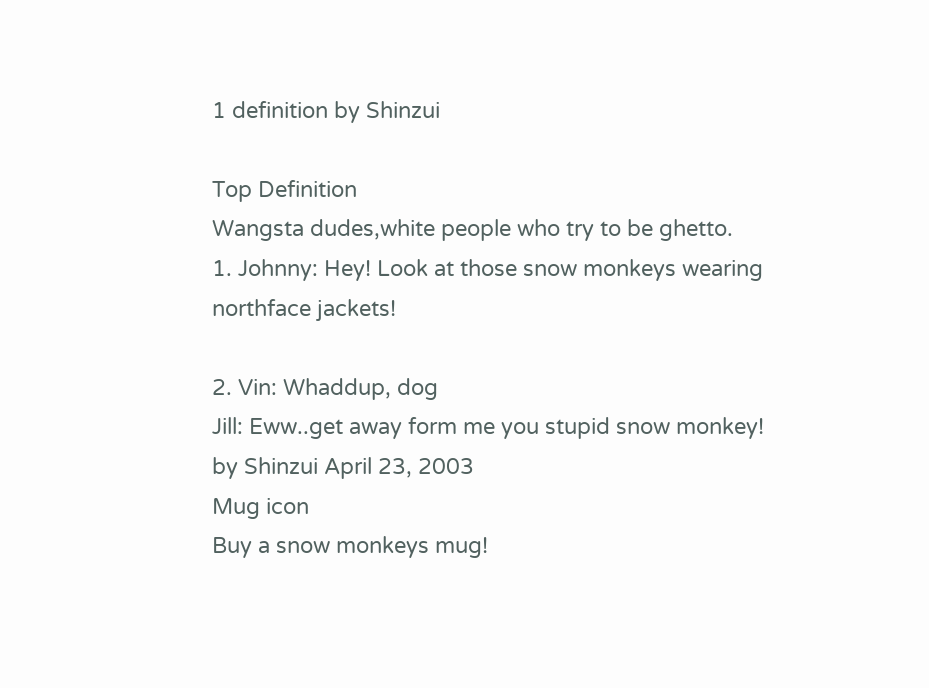1 definition by Shinzui

Top Definition
Wangsta dudes,white people who try to be ghetto.
1. Johnny: Hey! Look at those snow monkeys wearing northface jackets!

2. Vin: Whaddup, dog
Jill: Eww..get away form me you stupid snow monkey!
by Shinzui April 23, 2003
Mug icon
Buy a snow monkeys mug!